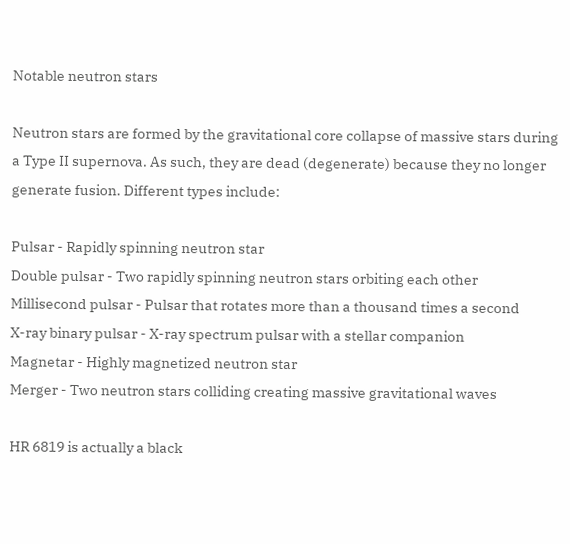Notable neutron stars

Neutron stars are formed by the gravitational core collapse of massive stars during a Type II supernova. As such, they are dead (degenerate) because they no longer generate fusion. Different types include:

Pulsar - Rapidly spinning neutron star
Double pulsar - Two rapidly spinning neutron stars orbiting each other
Millisecond pulsar - Pulsar that rotates more than a thousand times a second
X-ray binary pulsar - X-ray spectrum pulsar with a stellar companion
Magnetar - Highly magnetized neutron star
Merger - Two neutron stars colliding creating massive gravitational waves

HR 6819 is actually a black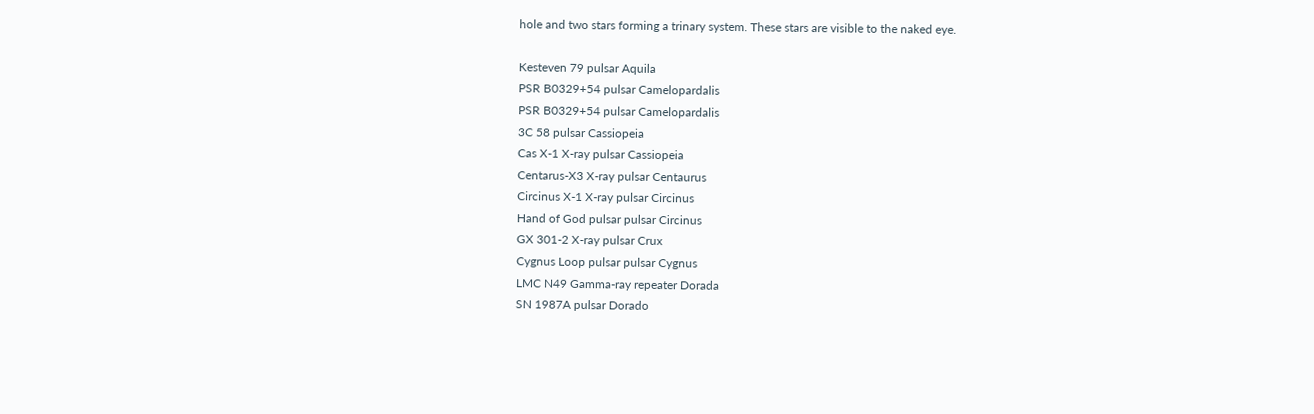hole and two stars forming a trinary system. These stars are visible to the naked eye.

Kesteven 79 pulsar Aquila
PSR B0329+54 pulsar Camelopardalis
PSR B0329+54 pulsar Camelopardalis
3C 58 pulsar Cassiopeia
Cas X-1 X-ray pulsar Cassiopeia
Centarus-X3 X-ray pulsar Centaurus
Circinus X-1 X-ray pulsar Circinus
Hand of God pulsar pulsar Circinus
GX 301-2 X-ray pulsar Crux
Cygnus Loop pulsar pulsar Cygnus
LMC N49 Gamma-ray repeater Dorada
SN 1987A pulsar Dorado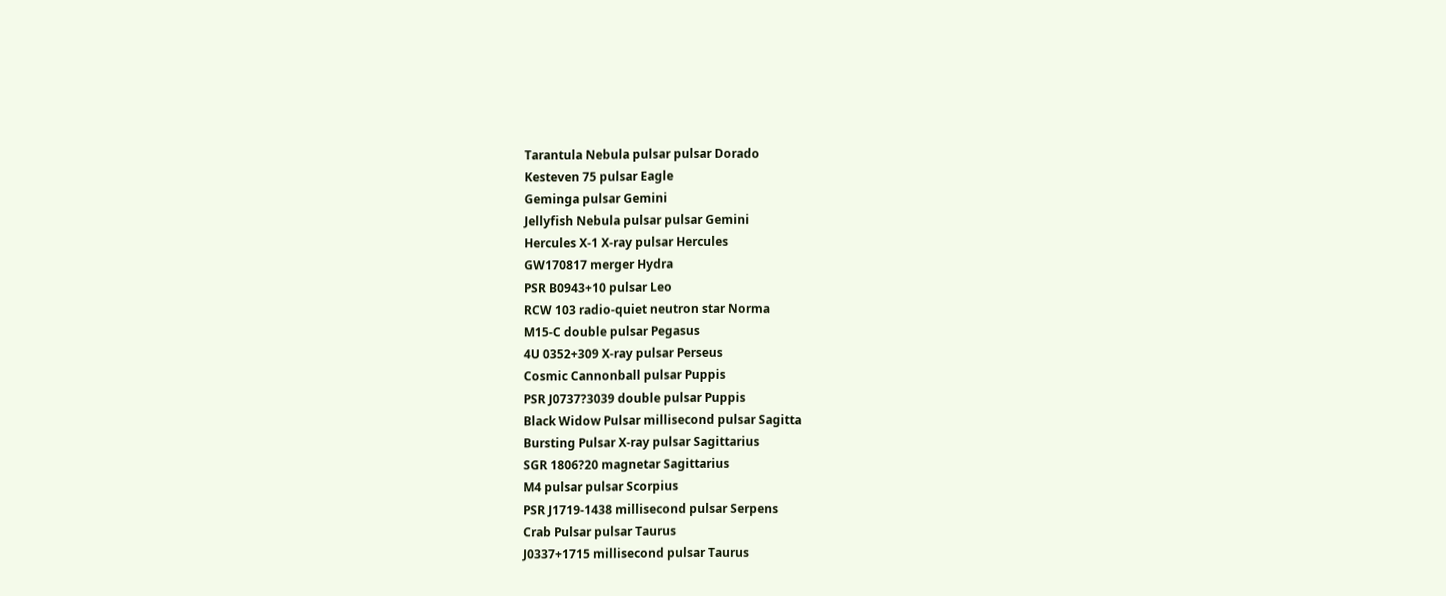Tarantula Nebula pulsar pulsar Dorado
Kesteven 75 pulsar Eagle
Geminga pulsar Gemini
Jellyfish Nebula pulsar pulsar Gemini
Hercules X-1 X-ray pulsar Hercules
GW170817 merger Hydra
PSR B0943+10 pulsar Leo
RCW 103 radio-quiet neutron star Norma
M15-C double pulsar Pegasus
4U 0352+309 X-ray pulsar Perseus
Cosmic Cannonball pulsar Puppis
PSR J0737?3039 double pulsar Puppis
Black Widow Pulsar millisecond pulsar Sagitta
Bursting Pulsar X-ray pulsar Sagittarius
SGR 1806?20 magnetar Sagittarius
M4 pulsar pulsar Scorpius
PSR J1719-1438 millisecond pulsar Serpens
Crab Pulsar pulsar Taurus
J0337+1715 millisecond pulsar Taurus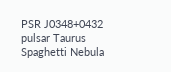PSR J0348+0432 pulsar Taurus
Spaghetti Nebula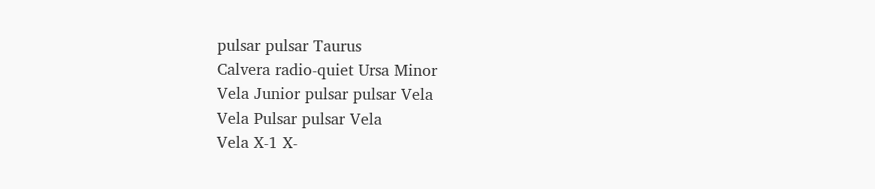pulsar pulsar Taurus
Calvera radio-quiet Ursa Minor
Vela Junior pulsar pulsar Vela
Vela Pulsar pulsar Vela
Vela X-1 X-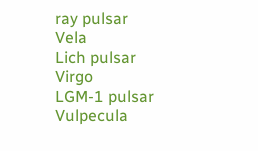ray pulsar Vela
Lich pulsar Virgo
LGM-1 pulsar Vulpecula